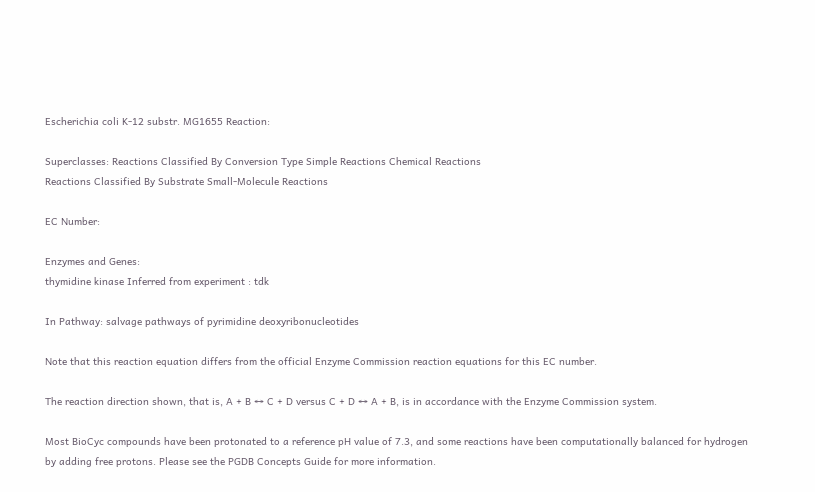Escherichia coli K-12 substr. MG1655 Reaction:

Superclasses: Reactions Classified By Conversion Type Simple Reactions Chemical Reactions
Reactions Classified By Substrate Small-Molecule Reactions

EC Number:

Enzymes and Genes:
thymidine kinase Inferred from experiment : tdk

In Pathway: salvage pathways of pyrimidine deoxyribonucleotides

Note that this reaction equation differs from the official Enzyme Commission reaction equations for this EC number.

The reaction direction shown, that is, A + B ↔ C + D versus C + D ↔ A + B, is in accordance with the Enzyme Commission system.

Most BioCyc compounds have been protonated to a reference pH value of 7.3, and some reactions have been computationally balanced for hydrogen by adding free protons. Please see the PGDB Concepts Guide for more information.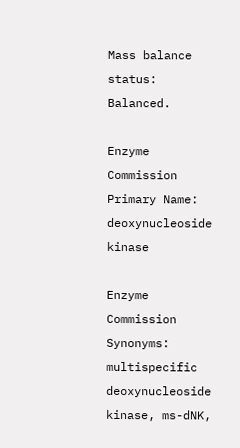Mass balance status: Balanced.

Enzyme Commission Primary Name: deoxynucleoside kinase

Enzyme Commission Synonyms: multispecific deoxynucleoside kinase, ms-dNK,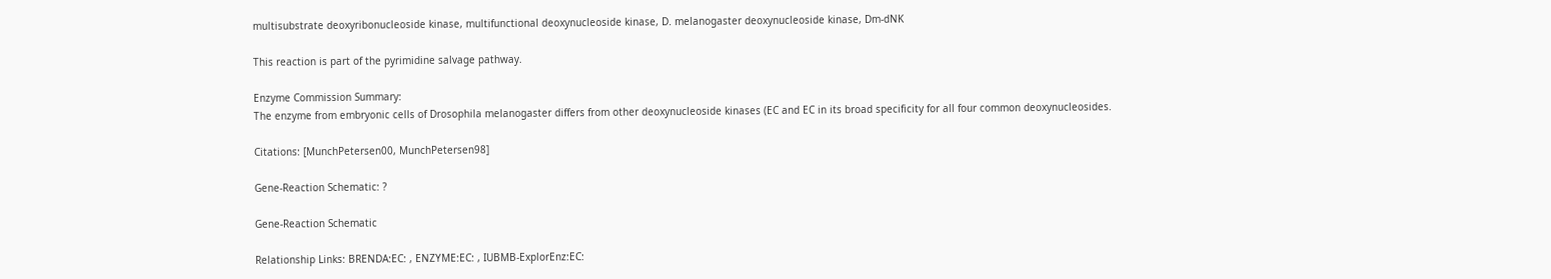multisubstrate deoxyribonucleoside kinase, multifunctional deoxynucleoside kinase, D. melanogaster deoxynucleoside kinase, Dm-dNK

This reaction is part of the pyrimidine salvage pathway.

Enzyme Commission Summary:
The enzyme from embryonic cells of Drosophila melanogaster differs from other deoxynucleoside kinases (EC and EC in its broad specificity for all four common deoxynucleosides.

Citations: [MunchPetersen00, MunchPetersen98]

Gene-Reaction Schematic: ?

Gene-Reaction Schematic

Relationship Links: BRENDA:EC: , ENZYME:EC: , IUBMB-ExplorEnz:EC: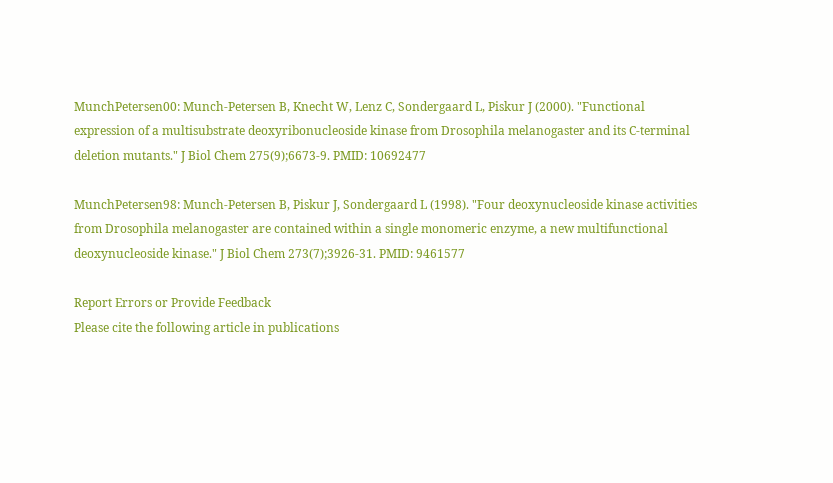MunchPetersen00: Munch-Petersen B, Knecht W, Lenz C, Sondergaard L, Piskur J (2000). "Functional expression of a multisubstrate deoxyribonucleoside kinase from Drosophila melanogaster and its C-terminal deletion mutants." J Biol Chem 275(9);6673-9. PMID: 10692477

MunchPetersen98: Munch-Petersen B, Piskur J, Sondergaard L (1998). "Four deoxynucleoside kinase activities from Drosophila melanogaster are contained within a single monomeric enzyme, a new multifunctional deoxynucleoside kinase." J Biol Chem 273(7);3926-31. PMID: 9461577

Report Errors or Provide Feedback
Please cite the following article in publications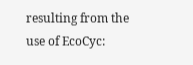resulting from the use of EcoCyc: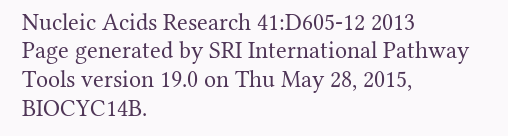Nucleic Acids Research 41:D605-12 2013
Page generated by SRI International Pathway Tools version 19.0 on Thu May 28, 2015, BIOCYC14B.